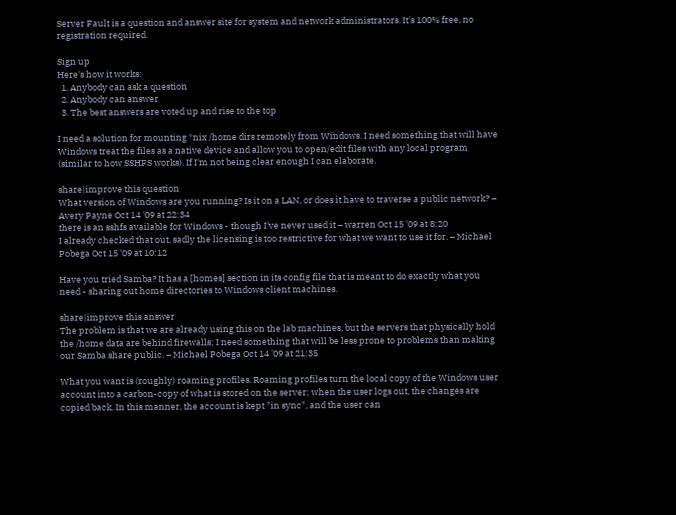Server Fault is a question and answer site for system and network administrators. It's 100% free, no registration required.

Sign up
Here's how it works:
  1. Anybody can ask a question
  2. Anybody can answer
  3. The best answers are voted up and rise to the top

I need a solution for mounting *nix /home dirs remotely from Windows. I need something that will have Windows treat the files as a native device and allow you to open/edit files with any local program (similar to how SSHFS works). If I'm not being clear enough I can elaborate.

share|improve this question
What version of Windows are you running? Is it on a LAN, or does it have to traverse a public network? – Avery Payne Oct 14 '09 at 22:34
there is an sshfs available for Windows - though I've never used it – warren Oct 15 '09 at 8:20
I already checked that out, sadly the licensing is too restrictive for what we want to use it for. – Michael Pobega Oct 15 '09 at 10:12

Have you tried Samba? It has a [homes] section in its config file that is meant to do exactly what you need - sharing out home directories to Windows client machines.

share|improve this answer
The problem is that we are already using this on the lab machines, but the servers that physically hold the /home data are behind firewalls; I need something that will be less prone to problems than making our Samba share public. – Michael Pobega Oct 14 '09 at 21:35

What you want is (roughly) roaming profiles. Roaming profiles turn the local copy of the Windows user account into a carbon-copy of what is stored on the server; when the user logs out, the changes are copied back. In this manner, the account is kept "in sync", and the user can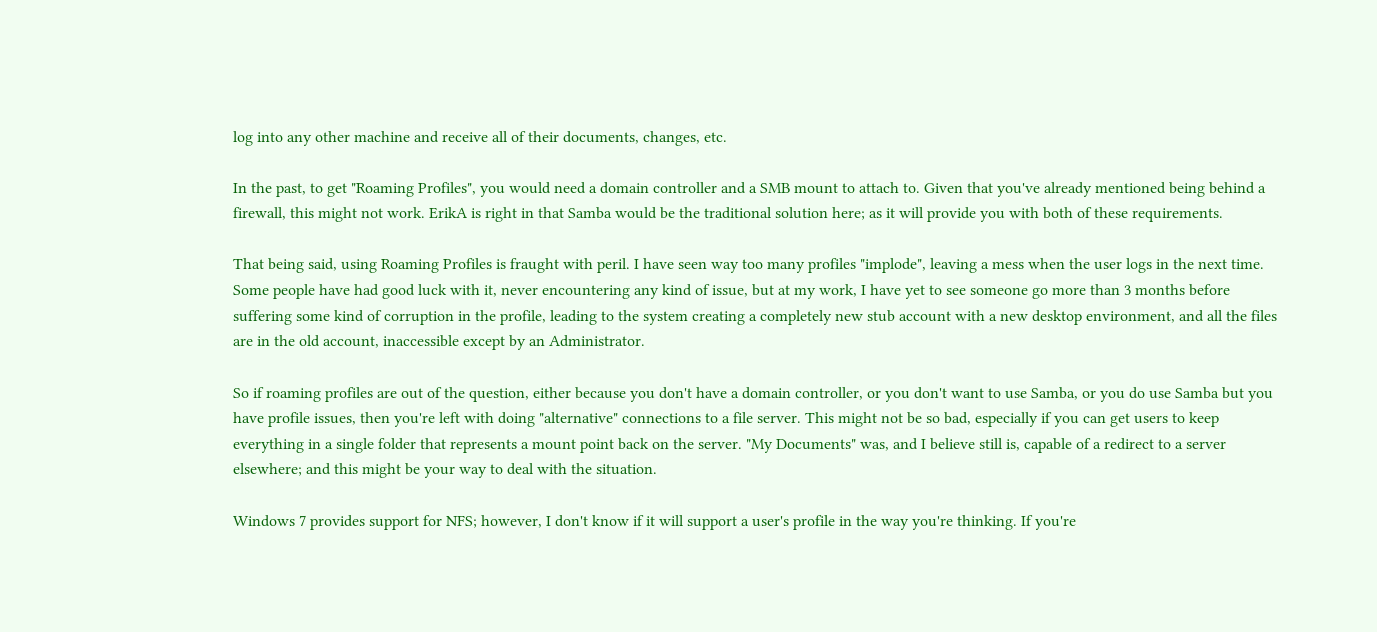log into any other machine and receive all of their documents, changes, etc.

In the past, to get "Roaming Profiles", you would need a domain controller and a SMB mount to attach to. Given that you've already mentioned being behind a firewall, this might not work. ErikA is right in that Samba would be the traditional solution here; as it will provide you with both of these requirements.

That being said, using Roaming Profiles is fraught with peril. I have seen way too many profiles "implode", leaving a mess when the user logs in the next time. Some people have had good luck with it, never encountering any kind of issue, but at my work, I have yet to see someone go more than 3 months before suffering some kind of corruption in the profile, leading to the system creating a completely new stub account with a new desktop environment, and all the files are in the old account, inaccessible except by an Administrator.

So if roaming profiles are out of the question, either because you don't have a domain controller, or you don't want to use Samba, or you do use Samba but you have profile issues, then you're left with doing "alternative" connections to a file server. This might not be so bad, especially if you can get users to keep everything in a single folder that represents a mount point back on the server. "My Documents" was, and I believe still is, capable of a redirect to a server elsewhere; and this might be your way to deal with the situation.

Windows 7 provides support for NFS; however, I don't know if it will support a user's profile in the way you're thinking. If you're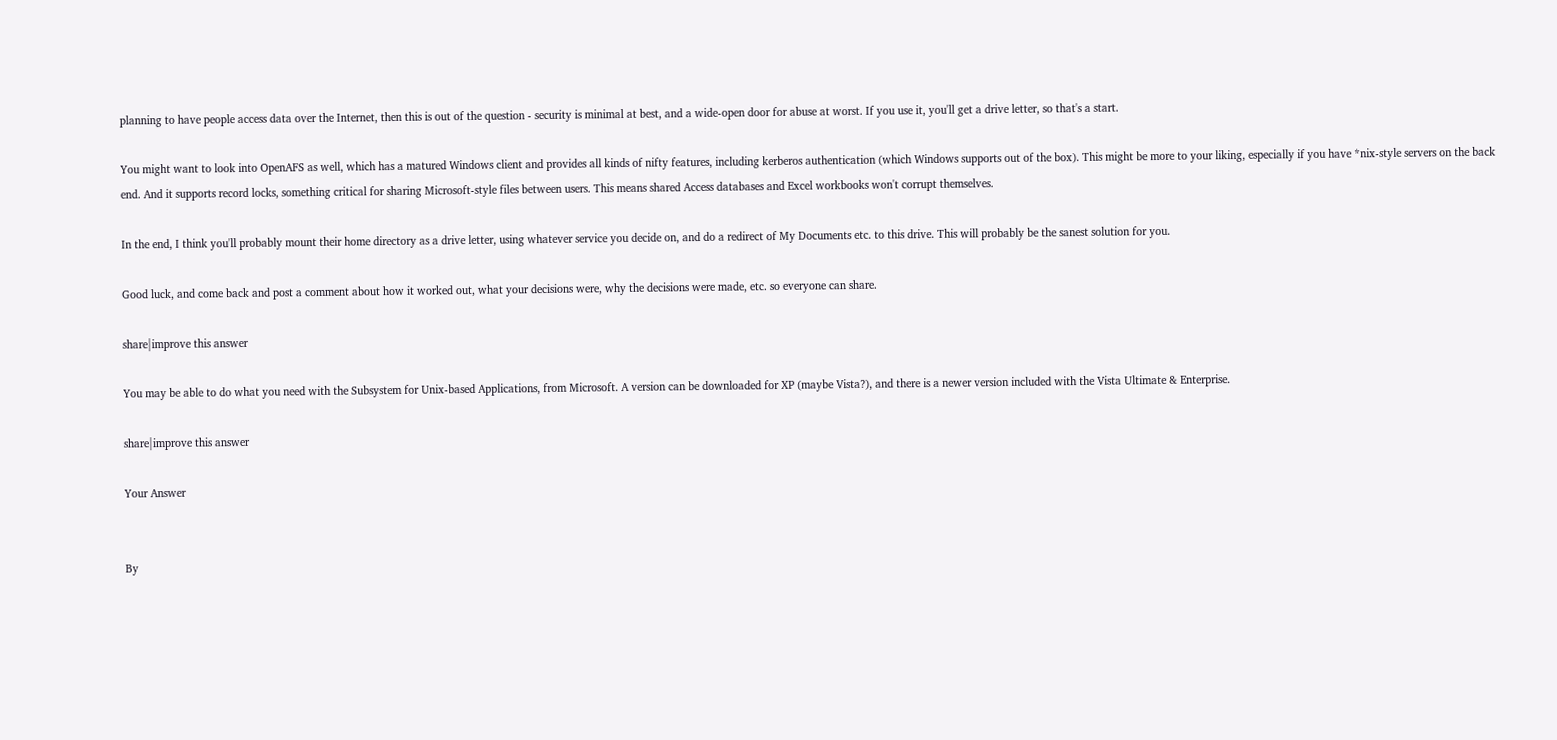planning to have people access data over the Internet, then this is out of the question - security is minimal at best, and a wide-open door for abuse at worst. If you use it, you'll get a drive letter, so that's a start.

You might want to look into OpenAFS as well, which has a matured Windows client and provides all kinds of nifty features, including kerberos authentication (which Windows supports out of the box). This might be more to your liking, especially if you have *nix-style servers on the back end. And it supports record locks, something critical for sharing Microsoft-style files between users. This means shared Access databases and Excel workbooks won't corrupt themselves.

In the end, I think you'll probably mount their home directory as a drive letter, using whatever service you decide on, and do a redirect of My Documents etc. to this drive. This will probably be the sanest solution for you.

Good luck, and come back and post a comment about how it worked out, what your decisions were, why the decisions were made, etc. so everyone can share.

share|improve this answer

You may be able to do what you need with the Subsystem for Unix-based Applications, from Microsoft. A version can be downloaded for XP (maybe Vista?), and there is a newer version included with the Vista Ultimate & Enterprise.

share|improve this answer

Your Answer


By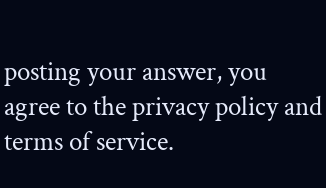posting your answer, you agree to the privacy policy and terms of service.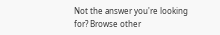Not the answer you're looking for? Browse other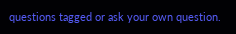questions tagged or ask your own question.